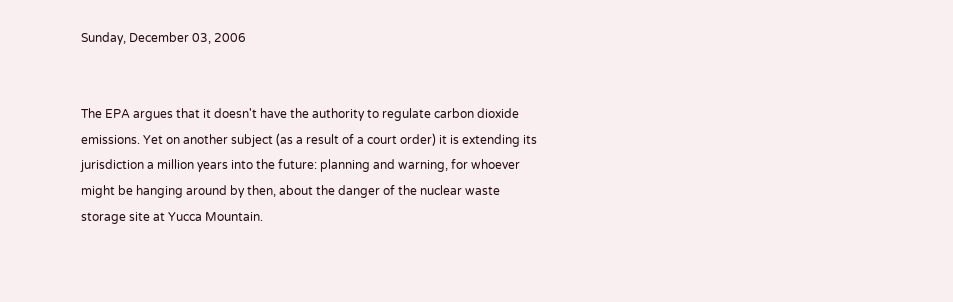Sunday, December 03, 2006


The EPA argues that it doesn't have the authority to regulate carbon dioxide emissions. Yet on another subject (as a result of a court order) it is extending its jurisdiction a million years into the future: planning and warning, for whoever might be hanging around by then, about the danger of the nuclear waste storage site at Yucca Mountain.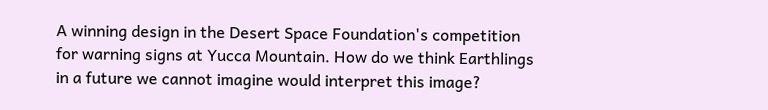A winning design in the Desert Space Foundation's competition for warning signs at Yucca Mountain. How do we think Earthlings in a future we cannot imagine would interpret this image?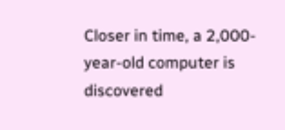Closer in time, a 2,000-year-old computer is discovered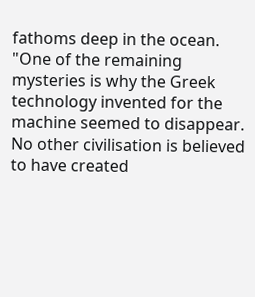fathoms deep in the ocean. "One of the remaining mysteries is why the Greek technology invented for the machine seemed to disappear. No other civilisation is believed to have created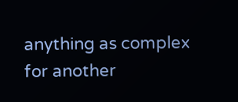anything as complex for another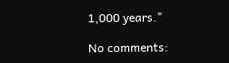1,000 years."

No comments: